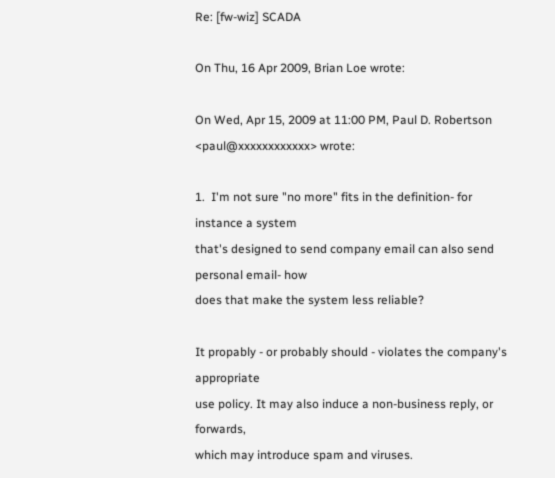Re: [fw-wiz] SCADA

On Thu, 16 Apr 2009, Brian Loe wrote:

On Wed, Apr 15, 2009 at 11:00 PM, Paul D. Robertson <paul@xxxxxxxxxxxx> wrote:

1.  I'm not sure "no more" fits in the definition- for instance a system
that's designed to send company email can also send personal email- how
does that make the system less reliable?

It propably - or probably should - violates the company's appropriate
use policy. It may also induce a non-business reply, or forwards,
which may introduce spam and viruses.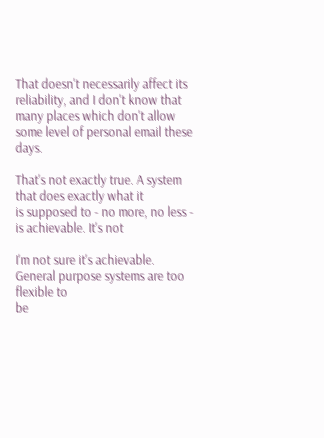That doesn't necessarily affect its reliability, and I don't know that
many places which don't allow some level of personal email these days.

That's not exactly true. A system that does exactly what it
is supposed to - no more, no less - is achievable. It's not

I'm not sure it's achievable.  General purpose systems are too flexible to
be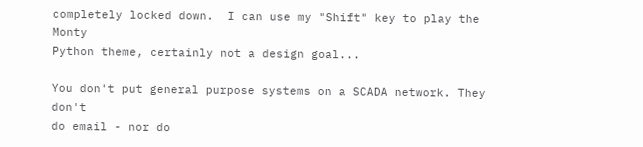completely locked down.  I can use my "Shift" key to play the Monty
Python theme, certainly not a design goal...

You don't put general purpose systems on a SCADA network. They don't
do email - nor do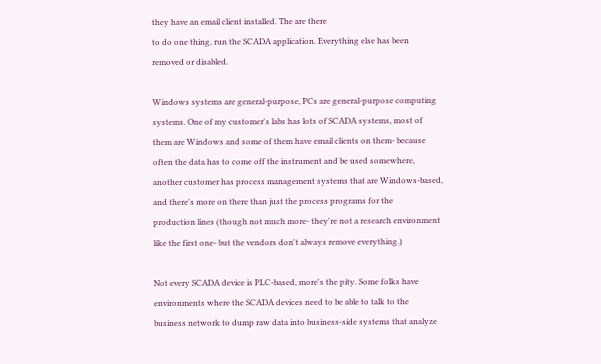they have an email client installed. The are there
to do one thing, run the SCADA application. Everything else has been
removed or disabled.

Windows systems are general-purpose, PCs are general-purpose computing
systems. One of my customer's labs has lots of SCADA systems, most of
them are Windows and some of them have email clients on them- because
often the data has to come off the instrument and be used somewhere,
another customer has process management systems that are Windows-based,
and there's more on there than just the process programs for the
production lines (though not much more- they're not a research environment
like the first one- but the vendors don't always remove everything.)

Not every SCADA device is PLC-based, more's the pity. Some folks have
environments where the SCADA devices need to be able to talk to the
business network to dump raw data into business-side systems that analyze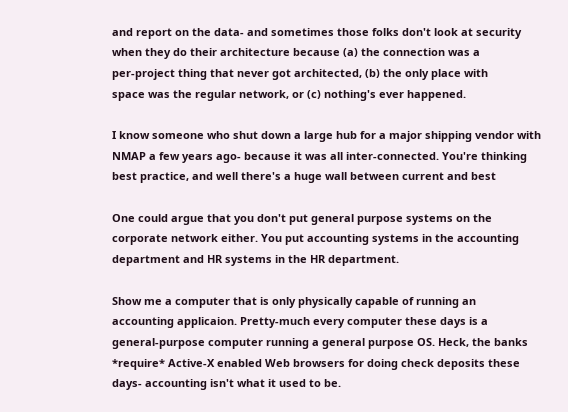and report on the data- and sometimes those folks don't look at security
when they do their architecture because (a) the connection was a
per-project thing that never got architected, (b) the only place with
space was the regular network, or (c) nothing's ever happened.

I know someone who shut down a large hub for a major shipping vendor with
NMAP a few years ago- because it was all inter-connected. You're thinking
best practice, and well there's a huge wall between current and best

One could argue that you don't put general purpose systems on the
corporate network either. You put accounting systems in the accounting
department and HR systems in the HR department.

Show me a computer that is only physically capable of running an
accounting applicaion. Pretty-much every computer these days is a
general-purpose computer running a general purpose OS. Heck, the banks
*require* Active-X enabled Web browsers for doing check deposits these
days- accounting isn't what it used to be.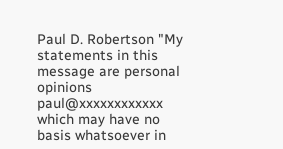Paul D. Robertson "My statements in this message are personal opinions
paul@xxxxxxxxxxxx which may have no basis whatsoever in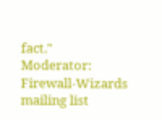fact."
Moderator: Firewall-Wizards mailing list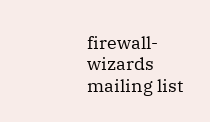firewall-wizards mailing list